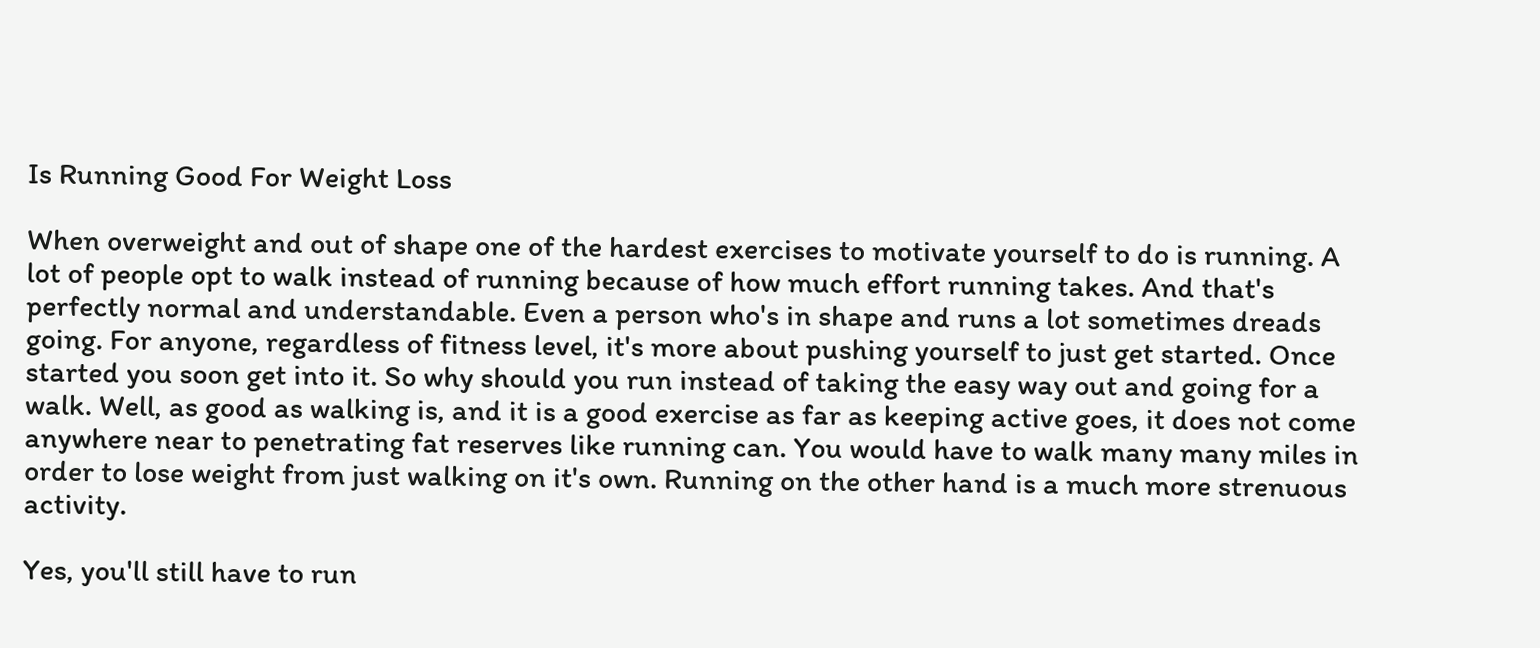Is Running Good For Weight Loss

When overweight and out of shape one of the hardest exercises to motivate yourself to do is running. A lot of people opt to walk instead of running because of how much effort running takes. And that's perfectly normal and understandable. Even a person who's in shape and runs a lot sometimes dreads going. For anyone, regardless of fitness level, it's more about pushing yourself to just get started. Once started you soon get into it. So why should you run instead of taking the easy way out and going for a walk. Well, as good as walking is, and it is a good exercise as far as keeping active goes, it does not come anywhere near to penetrating fat reserves like running can. You would have to walk many many miles in order to lose weight from just walking on it's own. Running on the other hand is a much more strenuous activity.

Yes, you'll still have to run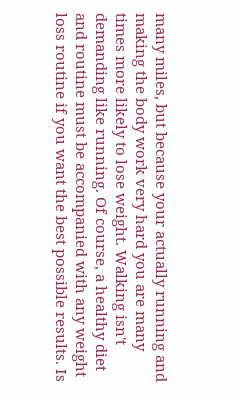many miles, but because your actually running and making the body work very hard you are many times more likely to lose weight. Walking isn't demanding like running. Of course, a healthy diet and routine must be accompanied with any weight loss routine if you want the best possible results. Is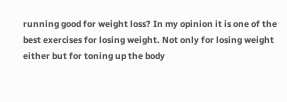running good for weight loss? In my opinion it is one of the best exercises for losing weight. Not only for losing weight either but for toning up the body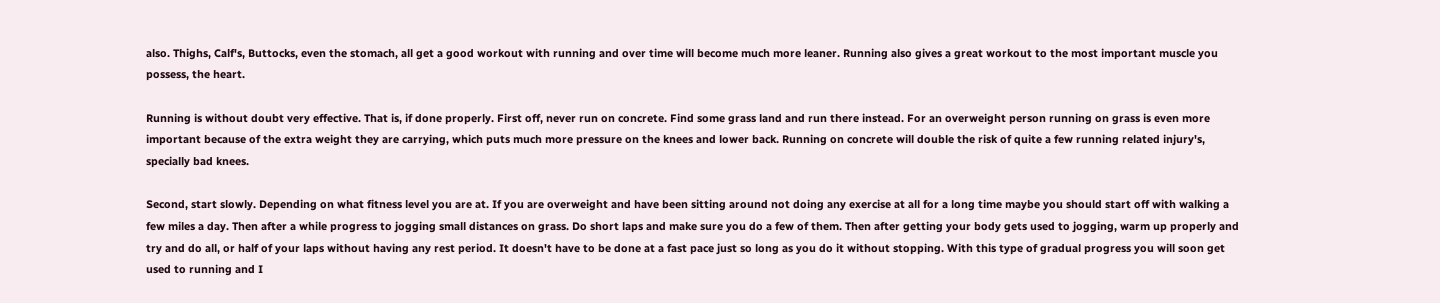also. Thighs, Calf's, Buttocks, even the stomach, all get a good workout with running and over time will become much more leaner. Running also gives a great workout to the most important muscle you possess, the heart.

Running is without doubt very effective. That is, if done properly. First off, never run on concrete. Find some grass land and run there instead. For an overweight person running on grass is even more important because of the extra weight they are carrying, which puts much more pressure on the knees and lower back. Running on concrete will double the risk of quite a few running related injury's, specially bad knees.

Second, start slowly. Depending on what fitness level you are at. If you are overweight and have been sitting around not doing any exercise at all for a long time maybe you should start off with walking a few miles a day. Then after a while progress to jogging small distances on grass. Do short laps and make sure you do a few of them. Then after getting your body gets used to jogging, warm up properly and try and do all, or half of your laps without having any rest period. It doesn't have to be done at a fast pace just so long as you do it without stopping. With this type of gradual progress you will soon get used to running and I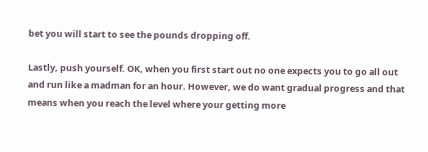bet you will start to see the pounds dropping off.

Lastly, push yourself. OK, when you first start out no one expects you to go all out and run like a madman for an hour. However, we do want gradual progress and that means when you reach the level where your getting more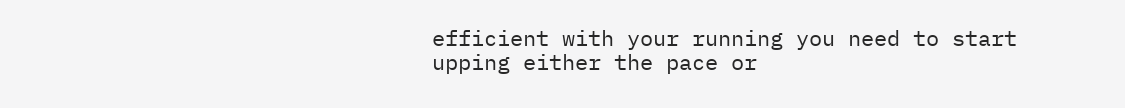efficient with your running you need to start upping either the pace or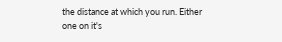the distance at which you run. Either one on it's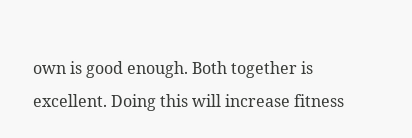own is good enough. Both together is excellent. Doing this will increase fitness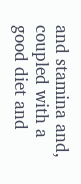and stamina and, coupled with a good diet and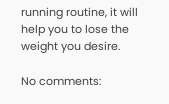running routine, it will help you to lose the weight you desire.

No comments: